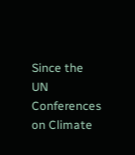Since the UN Conferences on Climate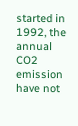started in 1992, the annual CO2 emission have not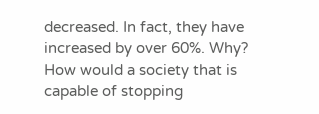decreased. In fact, they have increased by over 60%. Why? How would a society that is capable of stopping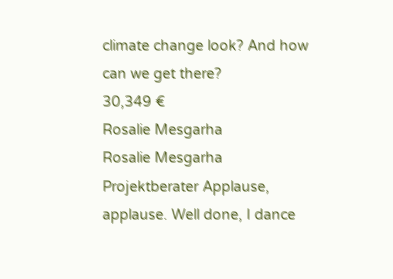climate change look? And how can we get there?
30,349 €
Rosalie Mesgarha
Rosalie Mesgarha Projektberater Applause, applause. Well done, I dance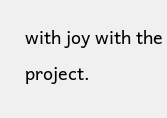with joy with the project.